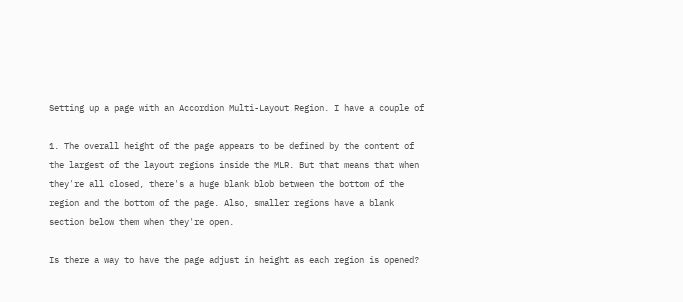Setting up a page with an Accordion Multi-Layout Region. I have a couple of

1. The overall height of the page appears to be defined by the content of
the largest of the layout regions inside the MLR. But that means that when
they're all closed, there's a huge blank blob between the bottom of the
region and the bottom of the page. Also, smaller regions have a blank
section below them when they're open.

Is there a way to have the page adjust in height as each region is opened?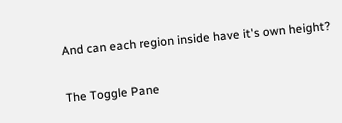And can each region inside have it's own height?

The Toggle Pane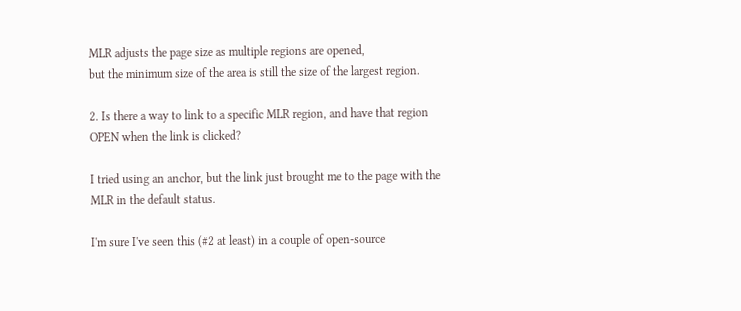MLR adjusts the page size as multiple regions are opened,
but the minimum size of the area is still the size of the largest region.

2. Is there a way to link to a specific MLR region, and have that region
OPEN when the link is clicked?

I tried using an anchor, but the link just brought me to the page with the
MLR in the default status.

I'm sure I've seen this (#2 at least) in a couple of open-source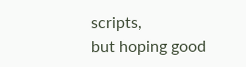scripts,
but hoping good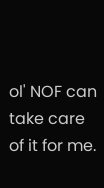ol' NOF can take care of it for me.